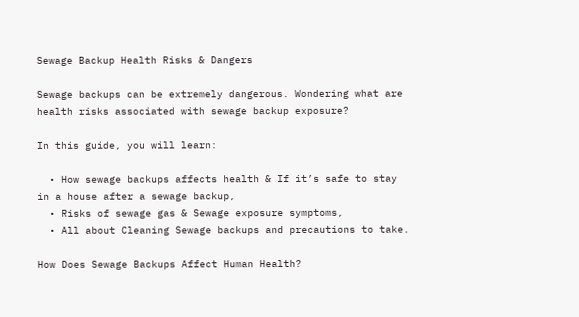Sewage Backup Health Risks & Dangers

Sewage backups can be extremely dangerous. Wondering what are health risks associated with sewage backup exposure?

In this guide, you will learn:

  • How sewage backups affects health & If it’s safe to stay in a house after a sewage backup,
  • Risks of sewage gas & Sewage exposure symptoms,
  • All about Cleaning Sewage backups and precautions to take.

How Does Sewage Backups Affect Human Health?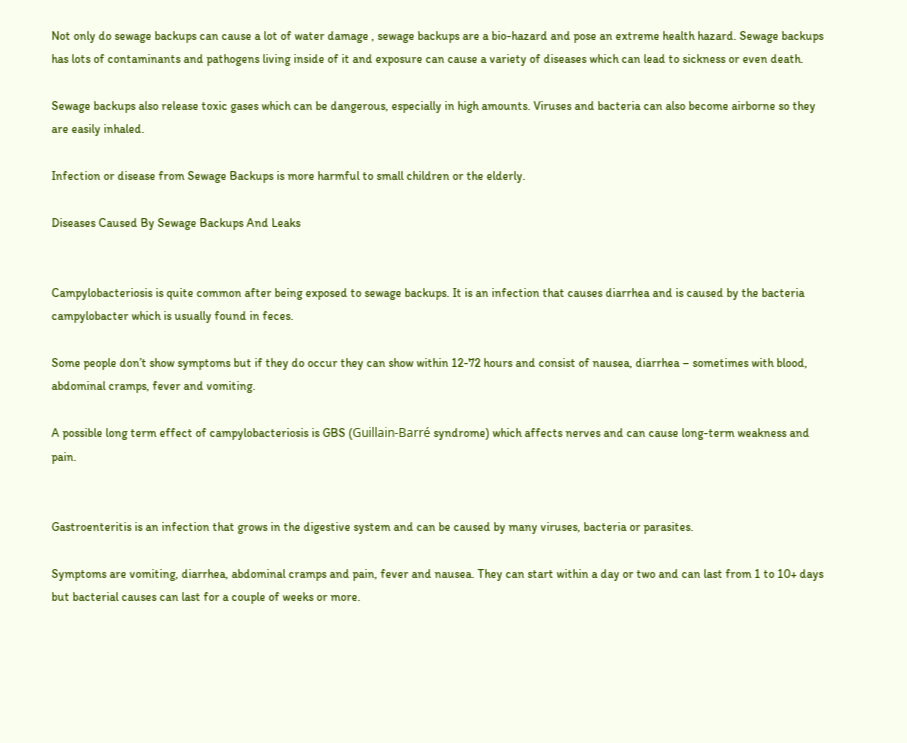Not only do sewage backups can cause a lot of water damage , sewage backups are a bio-hazard and pose an extreme health hazard. Sewage backups has lots of contaminants and pathogens living inside of it and exposure can cause a variety of diseases which can lead to sickness or even death.

Sewage backups also release toxic gases which can be dangerous, especially in high amounts. Viruses and bacteria can also become airborne so they are easily inhaled.

Infection or disease from Sewage Backups is more harmful to small children or the elderly.

Diseases Caused By Sewage Backups And Leaks


Campylobacteriosis is quite common after being exposed to sewage backups. It is an infection that causes diarrhea and is caused by the bacteria campylobacter which is usually found in feces.

Some people don’t show symptoms but if they do occur they can show within 12-72 hours and consist of nausea, diarrhea – sometimes with blood, abdominal cramps, fever and vomiting.

A possible long term effect of campylobacteriosis is GBS (Guillain-Barré syndrome) which affects nerves and can cause long-term weakness and pain.


Gastroenteritis is an infection that grows in the digestive system and can be caused by many viruses, bacteria or parasites.

Symptoms are vomiting, diarrhea, abdominal cramps and pain, fever and nausea. They can start within a day or two and can last from 1 to 10+ days but bacterial causes can last for a couple of weeks or more.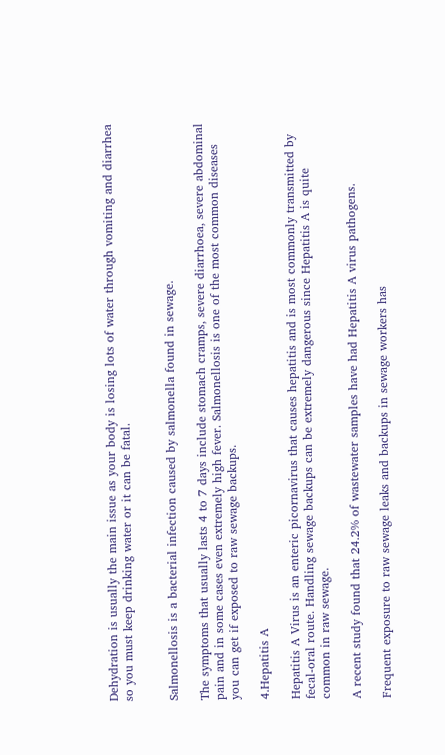Dehydration is usually the main issue as your body is losing lots of water through vomiting and diarrhea so you must keep drinking water or it can be fatal.


Salmonellosis is a bacterial infection caused by salmonella found in sewage.

The symptoms that usually lasts 4 to 7 days include stomach cramps, severe diarrhoea, severe abdominal pain and in some cases even extremely high fever. Salmonellosis is one of the most common diseases you can get if exposed to raw sewage backups.

4.Hepatitis A

Hepatitis A Virus is an enteric picornavirus that causes hepatitis and is most commonly transmitted by fecal-oral route. Handling sewage backups can be extremely dangerous since Hepatitis A is quite common in raw sewage.

A recent study found that 24.2% of wastewater samples have had Hepatitis A virus pathogens.

Frequent exposure to raw sewage leaks and backups in sewage workers has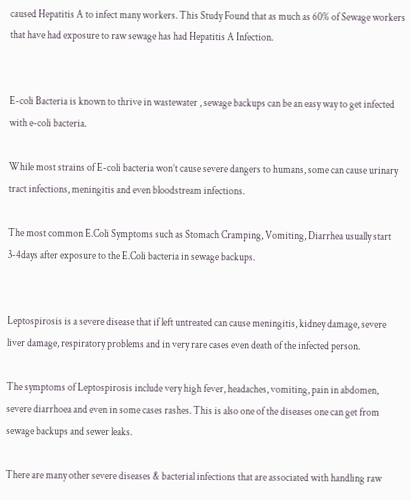caused Hepatitis A to infect many workers. This Study Found that as much as 60% of Sewage workers that have had exposure to raw sewage has had Hepatitis A Infection.


E-coli Bacteria is known to thrive in wastewater , sewage backups can be an easy way to get infected with e-coli bacteria.

While most strains of E-coli bacteria won’t cause severe dangers to humans, some can cause urinary tract infections, meningitis and even bloodstream infections.

The most common E.Coli Symptoms such as Stomach Cramping, Vomiting, Diarrhea usually start 3-4days after exposure to the E.Coli bacteria in sewage backups.


Leptospirosis is a severe disease that if left untreated can cause meningitis, kidney damage, severe liver damage, respiratory problems and in very rare cases even death of the infected person.

The symptoms of Leptospirosis include very high fever, headaches, vomiting, pain in abdomen, severe diarrhoea and even in some cases rashes. This is also one of the diseases one can get from sewage backups and sewer leaks.

There are many other severe diseases & bacterial infections that are associated with handling raw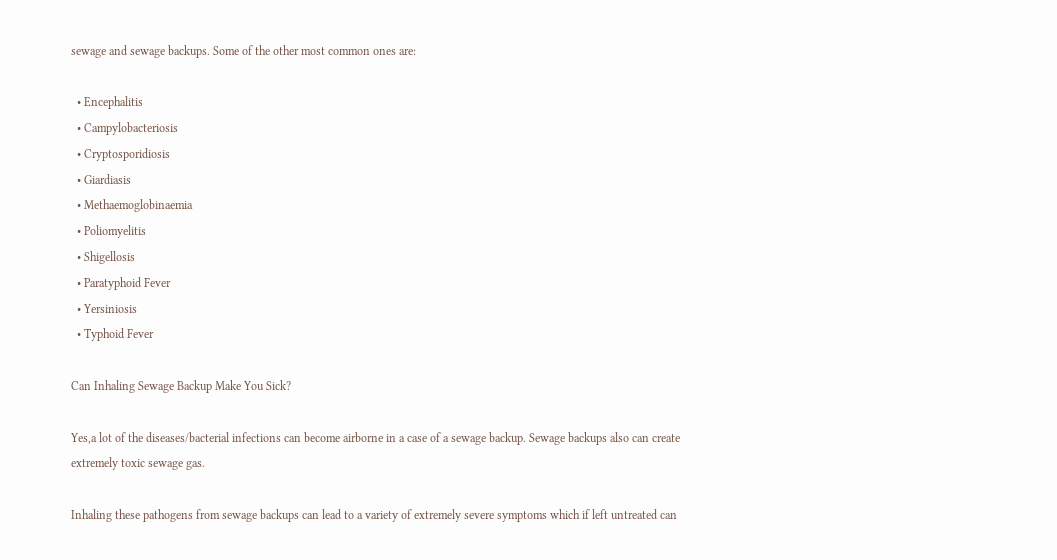sewage and sewage backups. Some of the other most common ones are:

  • Encephalitis
  • Campylobacteriosis
  • Cryptosporidiosis
  • Giardiasis
  • Methaemoglobinaemia
  • Poliomyelitis
  • Shigellosis
  • Paratyphoid Fever
  • Yersiniosis
  • Typhoid Fever

Can Inhaling Sewage Backup Make You Sick?

Yes,a lot of the diseases/bacterial infections can become airborne in a case of a sewage backup. Sewage backups also can create extremely toxic sewage gas.

Inhaling these pathogens from sewage backups can lead to a variety of extremely severe symptoms which if left untreated can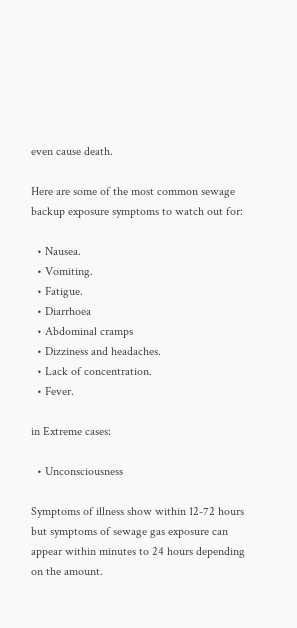even cause death.

Here are some of the most common sewage backup exposure symptoms to watch out for:

  • Nausea.
  • Vomiting.
  • Fatigue.
  • Diarrhoea
  • Abdominal cramps
  • Dizziness and headaches.
  • Lack of concentration.
  • Fever.

in Extreme cases:

  • Unconsciousness

Symptoms of illness show within 12-72 hours but symptoms of sewage gas exposure can appear within minutes to 24 hours depending on the amount.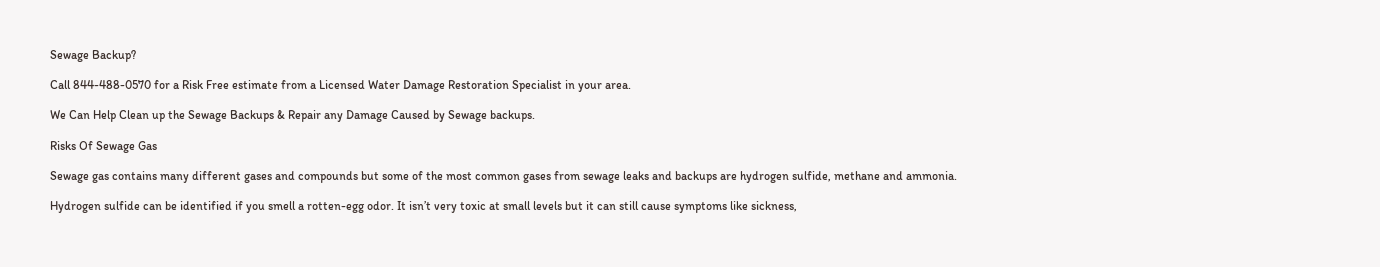Sewage Backup?

Call 844-488-0570 for a Risk Free estimate from a Licensed Water Damage Restoration Specialist in your area.

We Can Help Clean up the Sewage Backups & Repair any Damage Caused by Sewage backups.

Risks Of Sewage Gas

Sewage gas contains many different gases and compounds but some of the most common gases from sewage leaks and backups are hydrogen sulfide, methane and ammonia.

Hydrogen sulfide can be identified if you smell a rotten-egg odor. It isn’t very toxic at small levels but it can still cause symptoms like sickness,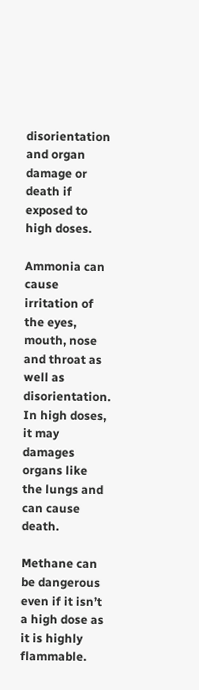disorientation and organ damage or death if exposed to high doses.

Ammonia can cause irritation of the eyes, mouth, nose and throat as well as disorientation. In high doses, it may damages organs like the lungs and can cause death.

Methane can be dangerous even if it isn’t a high dose as it is highly flammable.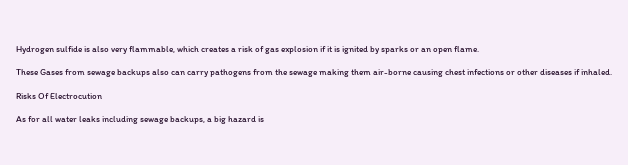Hydrogen sulfide is also very flammable, which creates a risk of gas explosion if it is ignited by sparks or an open flame.

These Gases from sewage backups also can carry pathogens from the sewage making them air-borne causing chest infections or other diseases if inhaled.

Risks Of Electrocution

As for all water leaks including sewage backups, a big hazard is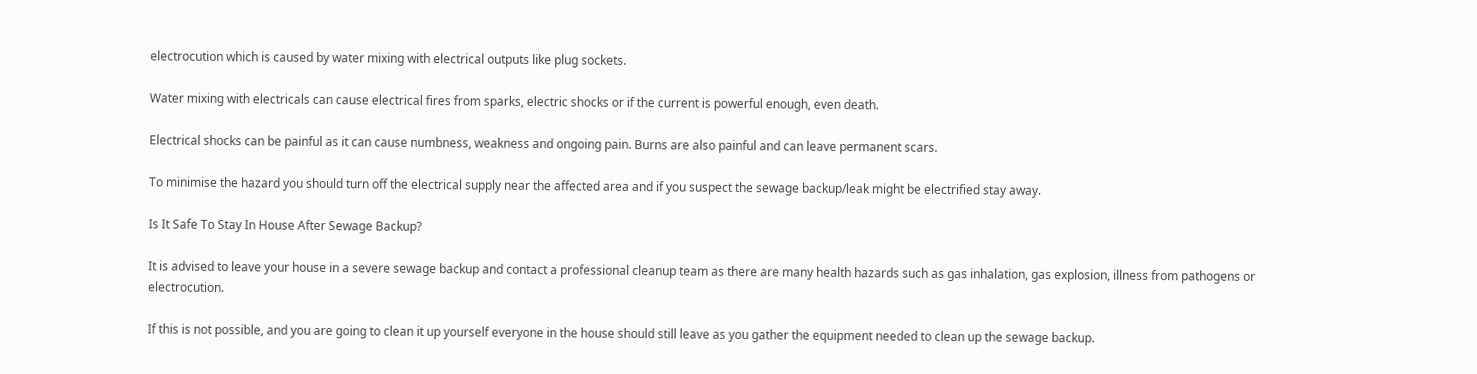electrocution which is caused by water mixing with electrical outputs like plug sockets.

Water mixing with electricals can cause electrical fires from sparks, electric shocks or if the current is powerful enough, even death.

Electrical shocks can be painful as it can cause numbness, weakness and ongoing pain. Burns are also painful and can leave permanent scars.

To minimise the hazard you should turn off the electrical supply near the affected area and if you suspect the sewage backup/leak might be electrified stay away.

Is It Safe To Stay In House After Sewage Backup?

It is advised to leave your house in a severe sewage backup and contact a professional cleanup team as there are many health hazards such as gas inhalation, gas explosion, illness from pathogens or electrocution.

If this is not possible, and you are going to clean it up yourself everyone in the house should still leave as you gather the equipment needed to clean up the sewage backup.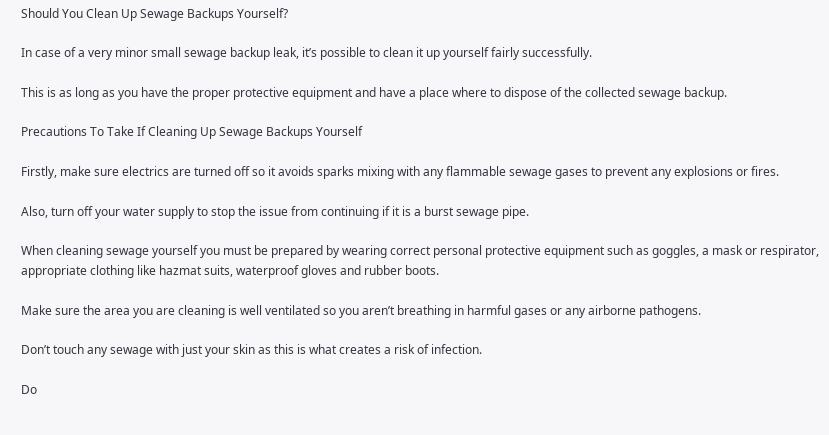Should You Clean Up Sewage Backups Yourself?

In case of a very minor small sewage backup leak, it’s possible to clean it up yourself fairly successfully.

This is as long as you have the proper protective equipment and have a place where to dispose of the collected sewage backup.

Precautions To Take If Cleaning Up Sewage Backups Yourself

Firstly, make sure electrics are turned off so it avoids sparks mixing with any flammable sewage gases to prevent any explosions or fires.

Also, turn off your water supply to stop the issue from continuing if it is a burst sewage pipe.

When cleaning sewage yourself you must be prepared by wearing correct personal protective equipment such as goggles, a mask or respirator, appropriate clothing like hazmat suits, waterproof gloves and rubber boots.

Make sure the area you are cleaning is well ventilated so you aren’t breathing in harmful gases or any airborne pathogens.

Don’t touch any sewage with just your skin as this is what creates a risk of infection.

Do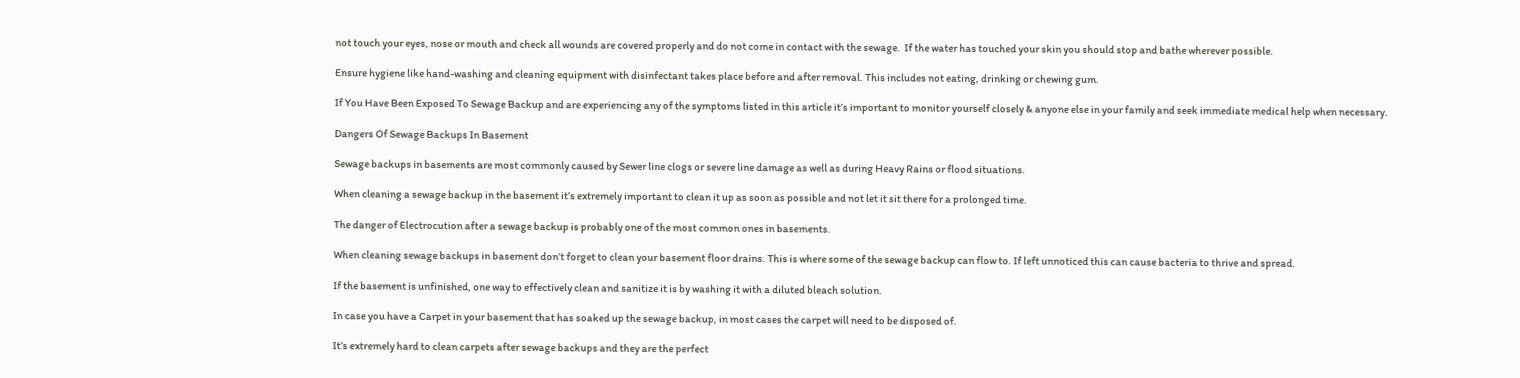not touch your eyes, nose or mouth and check all wounds are covered properly and do not come in contact with the sewage.  If the water has touched your skin you should stop and bathe wherever possible.

Ensure hygiene like hand-washing and cleaning equipment with disinfectant takes place before and after removal. This includes not eating, drinking or chewing gum.

If You Have Been Exposed To Sewage Backup and are experiencing any of the symptoms listed in this article it’s important to monitor yourself closely & anyone else in your family and seek immediate medical help when necessary.

Dangers Of Sewage Backups In Basement

Sewage backups in basements are most commonly caused by Sewer line clogs or severe line damage as well as during Heavy Rains or flood situations.

When cleaning a sewage backup in the basement it’s extremely important to clean it up as soon as possible and not let it sit there for a prolonged time.

The danger of Electrocution after a sewage backup is probably one of the most common ones in basements.

When cleaning sewage backups in basement don’t forget to clean your basement floor drains. This is where some of the sewage backup can flow to. If left unnoticed this can cause bacteria to thrive and spread.

If the basement is unfinished, one way to effectively clean and sanitize it is by washing it with a diluted bleach solution.

In case you have a Carpet in your basement that has soaked up the sewage backup, in most cases the carpet will need to be disposed of.

It’s extremely hard to clean carpets after sewage backups and they are the perfect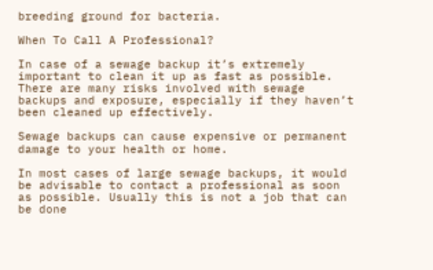breeding ground for bacteria.

When To Call A Professional?

In case of a sewage backup it’s extremely important to clean it up as fast as possible. There are many risks involved with sewage backups and exposure, especially if they haven’t been cleaned up effectively.

Sewage backups can cause expensive or permanent damage to your health or home.

In most cases of large sewage backups, it would be advisable to contact a professional as soon as possible. Usually this is not a job that can be done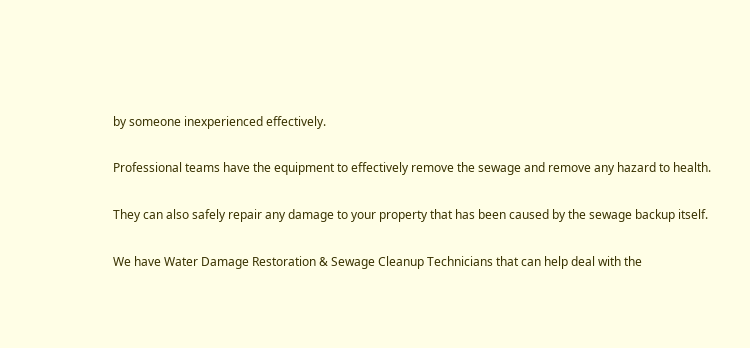by someone inexperienced effectively.

Professional teams have the equipment to effectively remove the sewage and remove any hazard to health.

They can also safely repair any damage to your property that has been caused by the sewage backup itself.

We have Water Damage Restoration & Sewage Cleanup Technicians that can help deal with the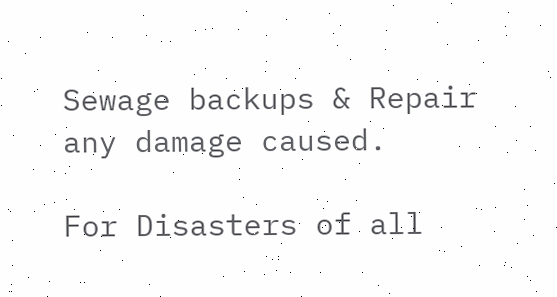Sewage backups & Repair any damage caused.

For Disasters of all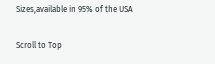Sizes,available in 95% of the USA

Scroll to Top